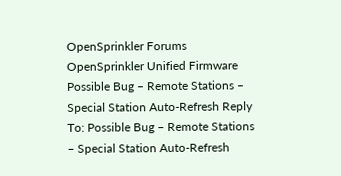OpenSprinkler Forums OpenSprinkler Unified Firmware Possible Bug – Remote Stations – Special Station Auto-Refresh Reply To: Possible Bug – Remote Stations – Special Station Auto-Refresh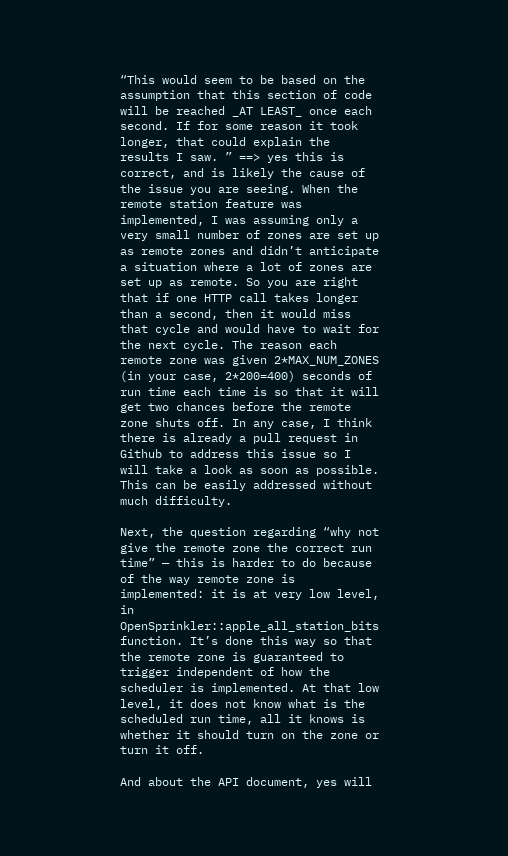“This would seem to be based on the assumption that this section of code will be reached _AT LEAST_ once each second. If for some reason it took longer, that could explain the results I saw. ” ==> yes this is correct, and is likely the cause of the issue you are seeing. When the remote station feature was implemented, I was assuming only a very small number of zones are set up as remote zones and didn’t anticipate a situation where a lot of zones are set up as remote. So you are right that if one HTTP call takes longer than a second, then it would miss that cycle and would have to wait for the next cycle. The reason each remote zone was given 2*MAX_NUM_ZONES (in your case, 2*200=400) seconds of run time each time is so that it will get two chances before the remote zone shuts off. In any case, I think there is already a pull request in Github to address this issue so I will take a look as soon as possible. This can be easily addressed without much difficulty.

Next, the question regarding “why not give the remote zone the correct run time” — this is harder to do because of the way remote zone is implemented: it is at very low level, in OpenSprinkler::apple_all_station_bits function. It’s done this way so that the remote zone is guaranteed to trigger independent of how the scheduler is implemented. At that low level, it does not know what is the scheduled run time, all it knows is whether it should turn on the zone or turn it off.

And about the API document, yes will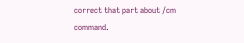correct that part about /cm command.